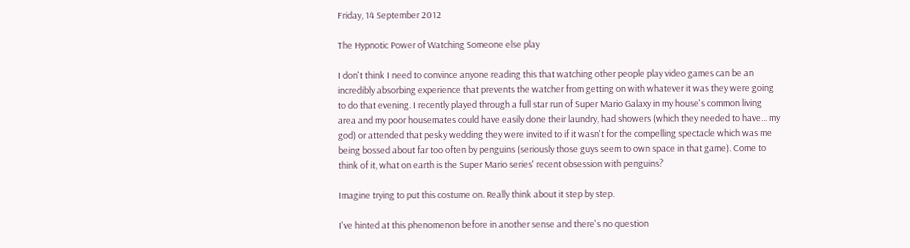Friday, 14 September 2012

The Hypnotic Power of Watching Someone else play

I don't think I need to convince anyone reading this that watching other people play video games can be an incredibly absorbing experience that prevents the watcher from getting on with whatever it was they were going to do that evening. I recently played through a full star run of Super Mario Galaxy in my house's common living area and my poor housemates could have easily done their laundry, had showers (which they needed to have... my god) or attended that pesky wedding they were invited to if it wasn't for the compelling spectacle which was me being bossed about far too often by penguins (seriously those guys seem to own space in that game). Come to think of it, what on earth is the Super Mario series' recent obsession with penguins?

Imagine trying to put this costume on. Really think about it step by step.

I've hinted at this phenomenon before in another sense and there's no question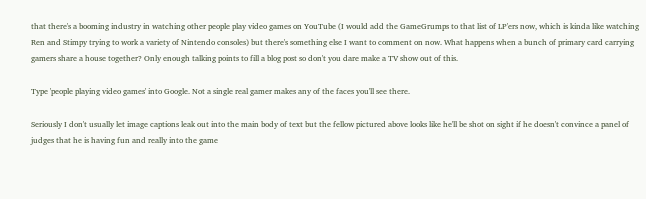that there's a booming industry in watching other people play video games on YouTube (I would add the GameGrumps to that list of LP'ers now, which is kinda like watching Ren and Stimpy trying to work a variety of Nintendo consoles) but there's something else I want to comment on now. What happens when a bunch of primary card carrying gamers share a house together? Only enough talking points to fill a blog post so don't you dare make a TV show out of this.

Type 'people playing video games' into Google. Not a single real gamer makes any of the faces you'll see there.

Seriously I don't usually let image captions leak out into the main body of text but the fellow pictured above looks like he'll be shot on sight if he doesn't convince a panel of judges that he is having fun and really into the game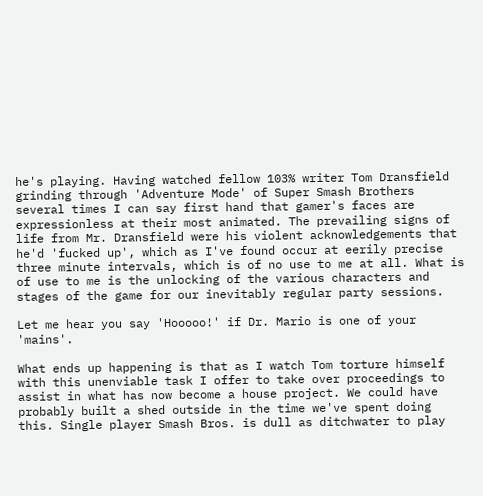he's playing. Having watched fellow 103% writer Tom Dransfield grinding through 'Adventure Mode' of Super Smash Brothers several times I can say first hand that gamer's faces are expressionless at their most animated. The prevailing signs of life from Mr. Dransfield were his violent acknowledgements that he'd 'fucked up', which as I've found occur at eerily precise three minute intervals, which is of no use to me at all. What is of use to me is the unlocking of the various characters and stages of the game for our inevitably regular party sessions.

Let me hear you say 'Hooooo!' if Dr. Mario is one of your 'mains'.

What ends up happening is that as I watch Tom torture himself with this unenviable task I offer to take over proceedings to assist in what has now become a house project. We could have probably built a shed outside in the time we've spent doing this. Single player Smash Bros. is dull as ditchwater to play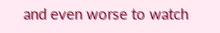and even worse to watch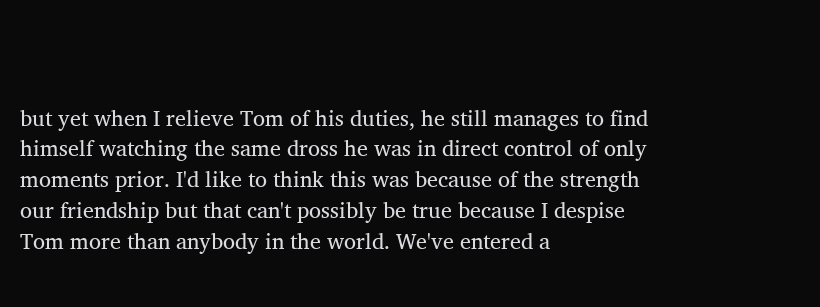but yet when I relieve Tom of his duties, he still manages to find himself watching the same dross he was in direct control of only moments prior. I'd like to think this was because of the strength our friendship but that can't possibly be true because I despise Tom more than anybody in the world. We've entered a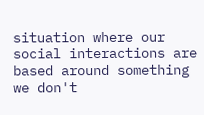situation where our social interactions are based around something we don't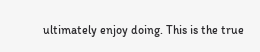ultimately enjoy doing. This is the true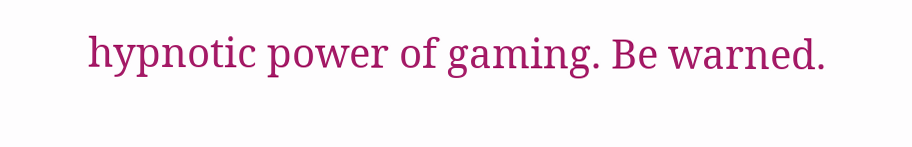hypnotic power of gaming. Be warned.